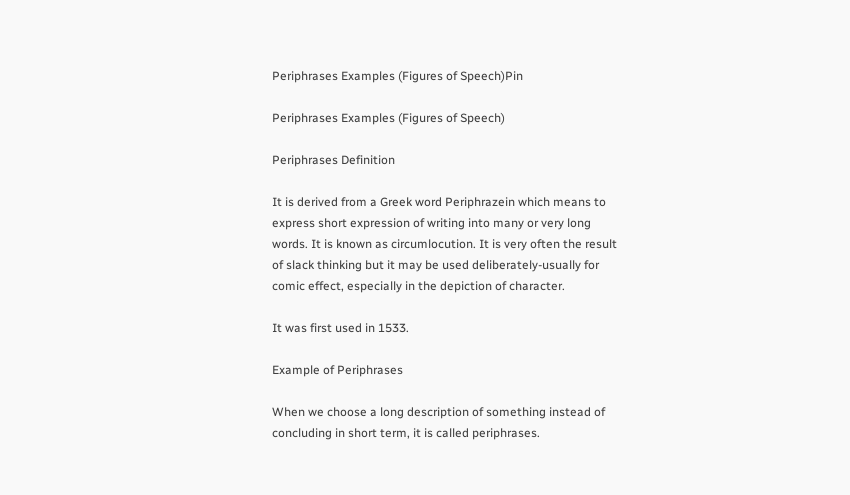Periphrases Examples (Figures of Speech)Pin

Periphrases Examples (Figures of Speech)

Periphrases Definition

It is derived from a Greek word Periphrazein which means to express short expression of writing into many or very long words. It is known as circumlocution. It is very often the result of slack thinking but it may be used deliberately-usually for comic effect, especially in the depiction of character.

It was first used in 1533.

Example of Periphrases

When we choose a long description of something instead of concluding in short term, it is called periphrases.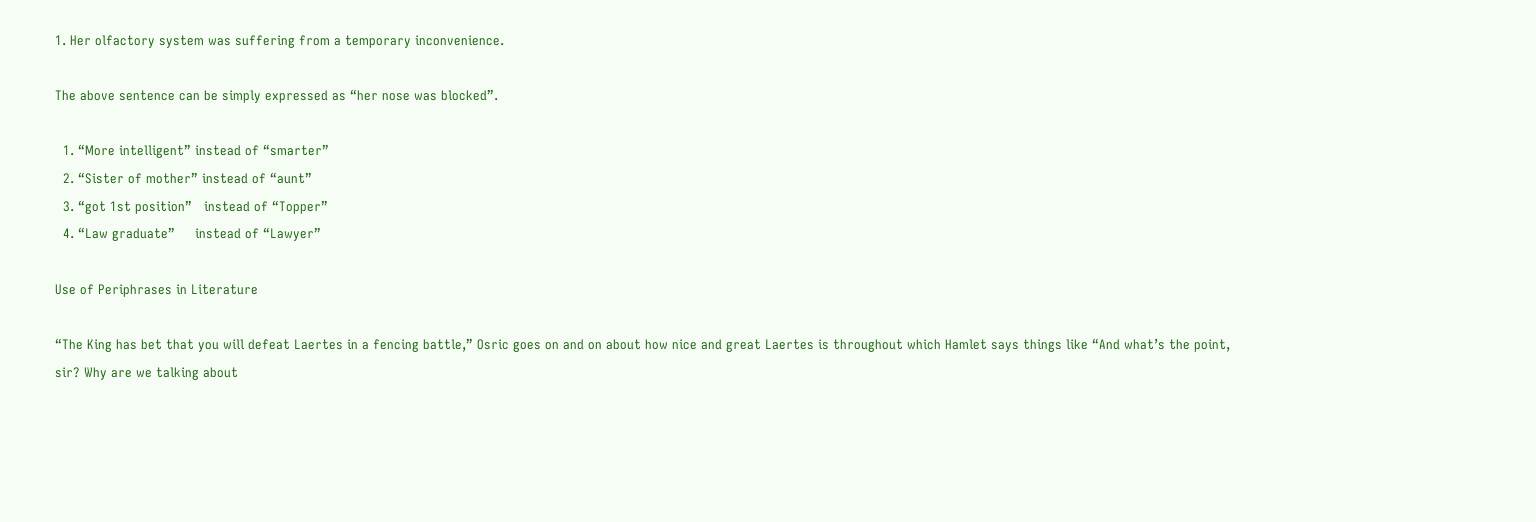1. Her olfactory system was suffering from a temporary inconvenience.

The above sentence can be simply expressed as “her nose was blocked”.

  1. “More intelligent” instead of “smarter”
  2. “Sister of mother” instead of “aunt”
  3. “got 1st position”   instead of “Topper”
  4. “Law graduate”     instead of “Lawyer”

Use of Periphrases in Literature

“The King has bet that you will defeat Laertes in a fencing battle,” Osric goes on and on about how nice and great Laertes is throughout which Hamlet says things like “And what’s the point, sir? Why are we talking about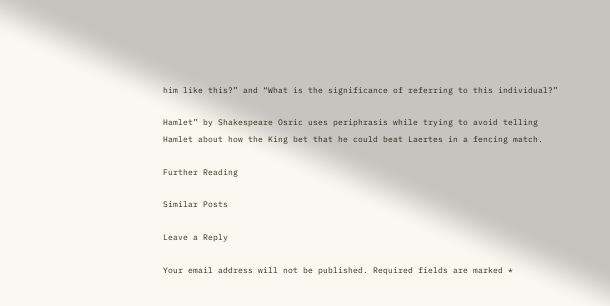him like this?” and “What is the significance of referring to this individual?”

Hamlet” by Shakespeare Osric uses periphrasis while trying to avoid telling Hamlet about how the King bet that he could beat Laertes in a fencing match.

Further Reading

Similar Posts

Leave a Reply

Your email address will not be published. Required fields are marked *